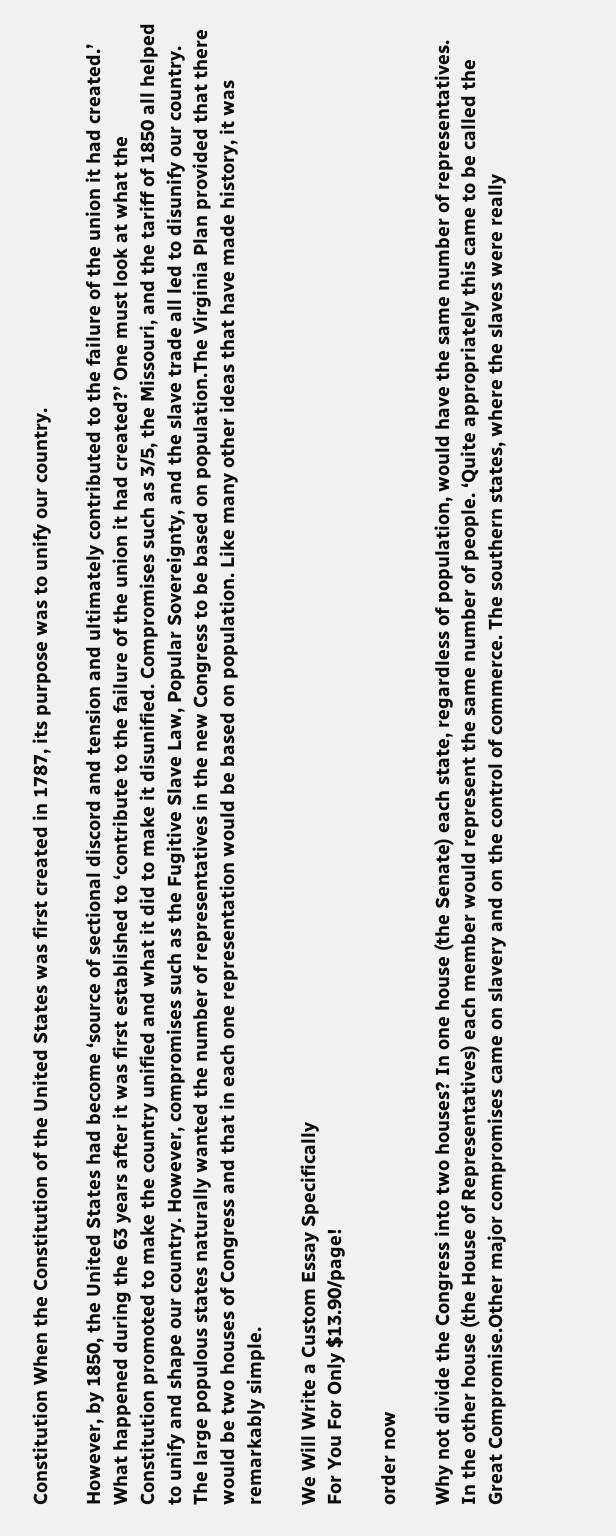Constitution When the Constitution of the United States was first created in 1787, its purpose was to unify our country.

However, by 1850, the United States had become ‘source of sectional discord and tension and ultimately contributed to the failure of the union it had created.’ What happened during the 63 years after it was first established to ‘contribute to the failure of the union it had created?’ One must look at what the Constitution promoted to make the country unified and what it did to make it disunified. Compromises such as 3/5, the Missouri, and the tariff of 1850 all helped to unify and shape our country. However, compromises such as the Fugitive Slave Law, Popular Sovereignty, and the slave trade all led to disunify our country. The large populous states naturally wanted the number of representatives in the new Congress to be based on population.The Virginia Plan provided that there would be two houses of Congress and that in each one representation would be based on population. Like many other ideas that have made history, it was remarkably simple.

We Will Write a Custom Essay Specifically
For You For Only $13.90/page!

order now

Why not divide the Congress into two houses? In one house (the Senate) each state, regardless of population, would have the same number of representatives. In the other house (the House of Representatives) each member would represent the same number of people. ‘Quite appropriately this came to be called the Great Compromise.Other major compromises came on slavery and on the control of commerce. The southern states, where the slaves were really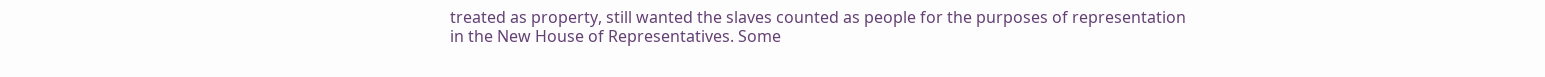treated as property, still wanted the slaves counted as people for the purposes of representation in the New House of Representatives. Some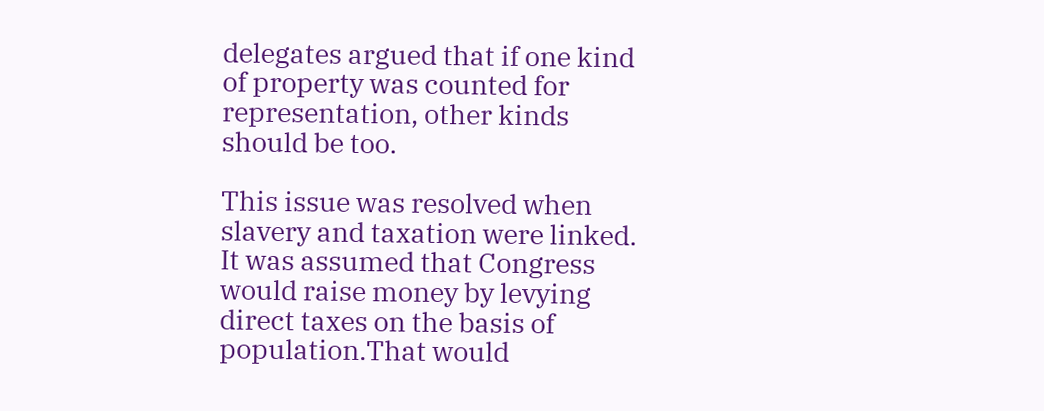delegates argued that if one kind of property was counted for representation, other kinds should be too.

This issue was resolved when slavery and taxation were linked. It was assumed that Congress would raise money by levying direct taxes on the basis of population.That would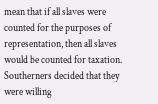mean that if all slaves were counted for the purposes of representation, then all slaves would be counted for taxation. Southerners decided that they were willing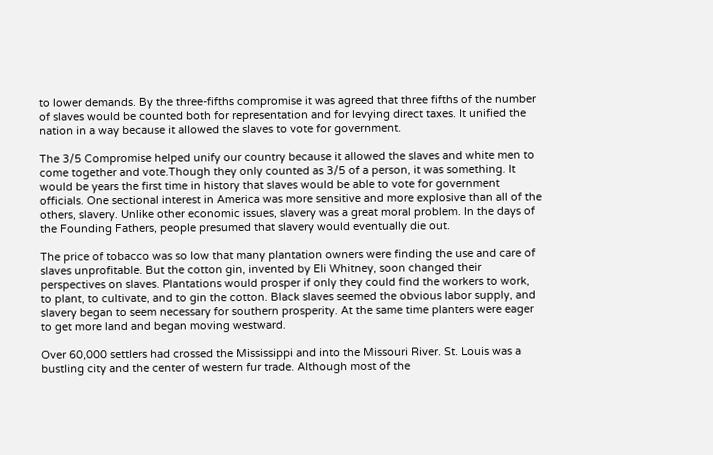to lower demands. By the three-fifths compromise it was agreed that three fifths of the number of slaves would be counted both for representation and for levying direct taxes. It unified the nation in a way because it allowed the slaves to vote for government.

The 3/5 Compromise helped unify our country because it allowed the slaves and white men to come together and vote.Though they only counted as 3/5 of a person, it was something. It would be years the first time in history that slaves would be able to vote for government officials. One sectional interest in America was more sensitive and more explosive than all of the others, slavery. Unlike other economic issues, slavery was a great moral problem. In the days of the Founding Fathers, people presumed that slavery would eventually die out.

The price of tobacco was so low that many plantation owners were finding the use and care of slaves unprofitable. But the cotton gin, invented by Eli Whitney, soon changed their perspectives on slaves. Plantations would prosper if only they could find the workers to work, to plant, to cultivate, and to gin the cotton. Black slaves seemed the obvious labor supply, and slavery began to seem necessary for southern prosperity. At the same time planters were eager to get more land and began moving westward.

Over 60,000 settlers had crossed the Mississippi and into the Missouri River. St. Louis was a bustling city and the center of western fur trade. Although most of the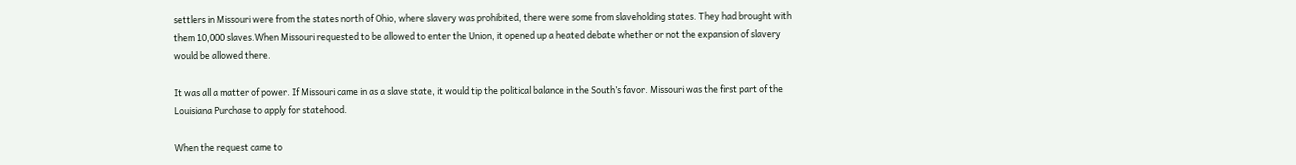settlers in Missouri were from the states north of Ohio, where slavery was prohibited, there were some from slaveholding states. They had brought with them 10,000 slaves.When Missouri requested to be allowed to enter the Union, it opened up a heated debate whether or not the expansion of slavery would be allowed there.

It was all a matter of power. If Missouri came in as a slave state, it would tip the political balance in the South’s favor. Missouri was the first part of the Louisiana Purchase to apply for statehood.

When the request came to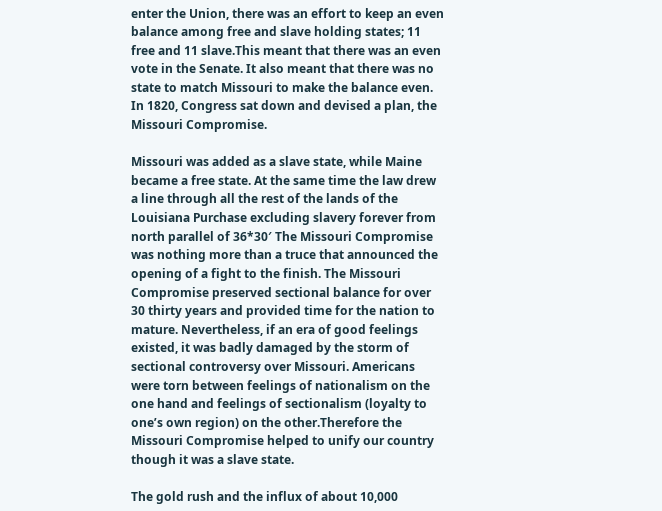enter the Union, there was an effort to keep an even balance among free and slave holding states; 11 free and 11 slave.This meant that there was an even vote in the Senate. It also meant that there was no state to match Missouri to make the balance even. In 1820, Congress sat down and devised a plan, the Missouri Compromise.

Missouri was added as a slave state, while Maine became a free state. At the same time the law drew a line through all the rest of the lands of the Louisiana Purchase excluding slavery forever from north parallel of 36*30′ The Missouri Compromise was nothing more than a truce that announced the opening of a fight to the finish. The Missouri Compromise preserved sectional balance for over 30 thirty years and provided time for the nation to mature. Nevertheless, if an era of good feelings existed, it was badly damaged by the storm of sectional controversy over Missouri. Americans were torn between feelings of nationalism on the one hand and feelings of sectionalism (loyalty to one’s own region) on the other.Therefore the Missouri Compromise helped to unify our country though it was a slave state.

The gold rush and the influx of about 10,000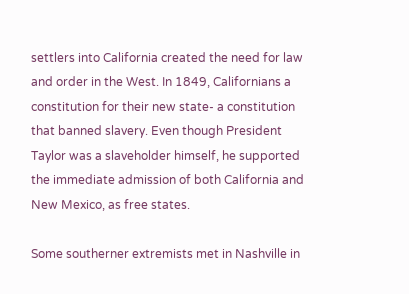settlers into California created the need for law and order in the West. In 1849, Californians a constitution for their new state- a constitution that banned slavery. Even though President Taylor was a slaveholder himself, he supported the immediate admission of both California and New Mexico, as free states.

Some southerner extremists met in Nashville in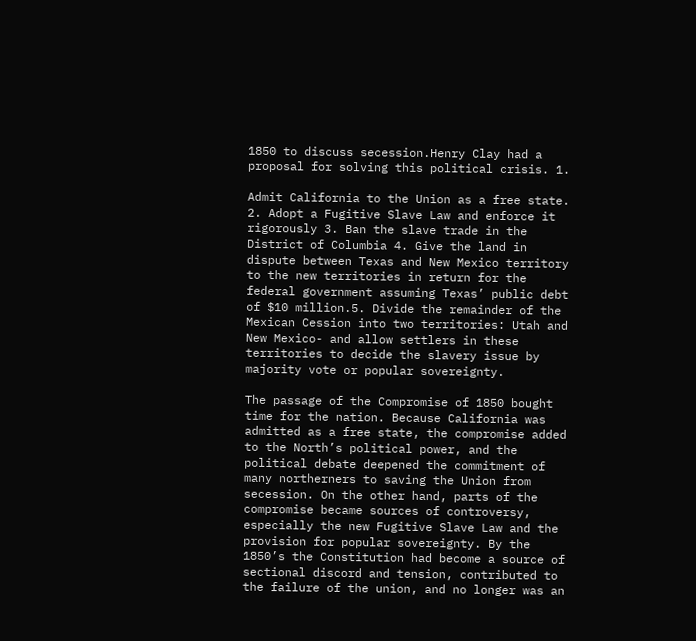1850 to discuss secession.Henry Clay had a proposal for solving this political crisis. 1.

Admit California to the Union as a free state. 2. Adopt a Fugitive Slave Law and enforce it rigorously 3. Ban the slave trade in the District of Columbia 4. Give the land in dispute between Texas and New Mexico territory to the new territories in return for the federal government assuming Texas’ public debt of $10 million.5. Divide the remainder of the Mexican Cession into two territories: Utah and New Mexico- and allow settlers in these territories to decide the slavery issue by majority vote or popular sovereignty.

The passage of the Compromise of 1850 bought time for the nation. Because California was admitted as a free state, the compromise added to the North’s political power, and the political debate deepened the commitment of many northerners to saving the Union from secession. On the other hand, parts of the compromise became sources of controversy, especially the new Fugitive Slave Law and the provision for popular sovereignty. By the 1850’s the Constitution had become a source of sectional discord and tension, contributed to the failure of the union, and no longer was an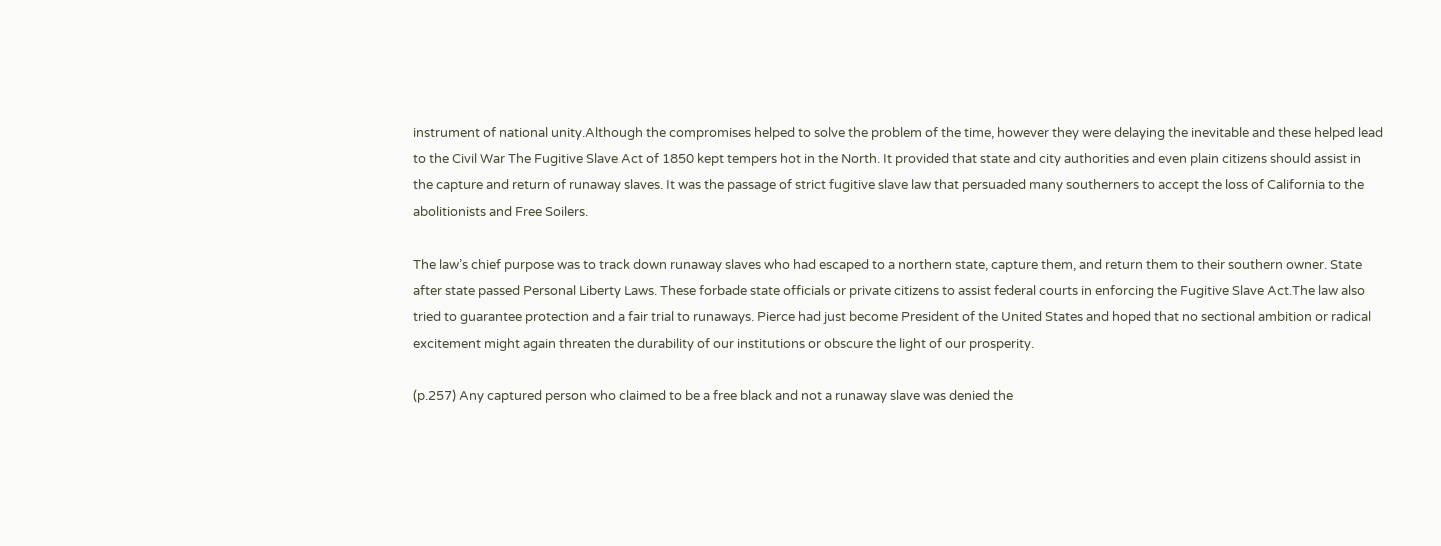instrument of national unity.Although the compromises helped to solve the problem of the time, however they were delaying the inevitable and these helped lead to the Civil War The Fugitive Slave Act of 1850 kept tempers hot in the North. It provided that state and city authorities and even plain citizens should assist in the capture and return of runaway slaves. It was the passage of strict fugitive slave law that persuaded many southerners to accept the loss of California to the abolitionists and Free Soilers.

The law’s chief purpose was to track down runaway slaves who had escaped to a northern state, capture them, and return them to their southern owner. State after state passed Personal Liberty Laws. These forbade state officials or private citizens to assist federal courts in enforcing the Fugitive Slave Act.The law also tried to guarantee protection and a fair trial to runaways. Pierce had just become President of the United States and hoped that no sectional ambition or radical excitement might again threaten the durability of our institutions or obscure the light of our prosperity.

(p.257) Any captured person who claimed to be a free black and not a runaway slave was denied the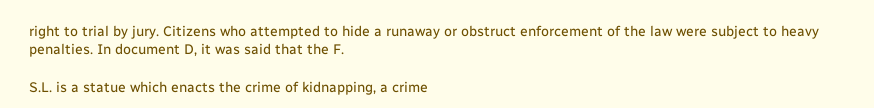right to trial by jury. Citizens who attempted to hide a runaway or obstruct enforcement of the law were subject to heavy penalties. In document D, it was said that the F.

S.L. is a statue which enacts the crime of kidnapping, a crime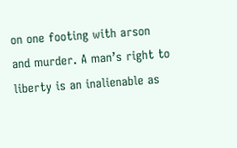on one footing with arson and murder. A man’s right to liberty is an inalienable as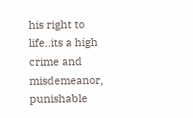his right to life..its a high crime and misdemeanor, punishable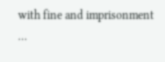with fine and imprisonment …